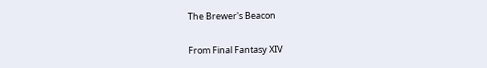The Brewer's Beacon

From Final Fantasy XIV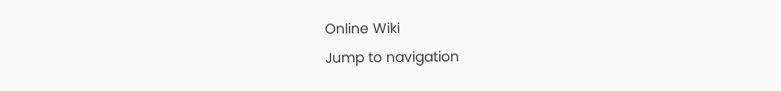Online Wiki
Jump to navigation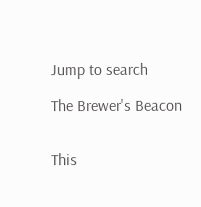Jump to search

The Brewer's Beacon


This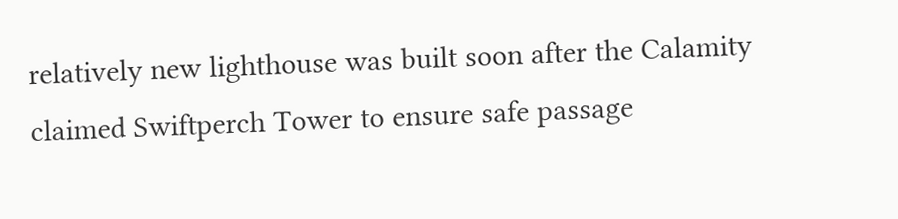relatively new lighthouse was built soon after the Calamity claimed Swiftperch Tower to ensure safe passage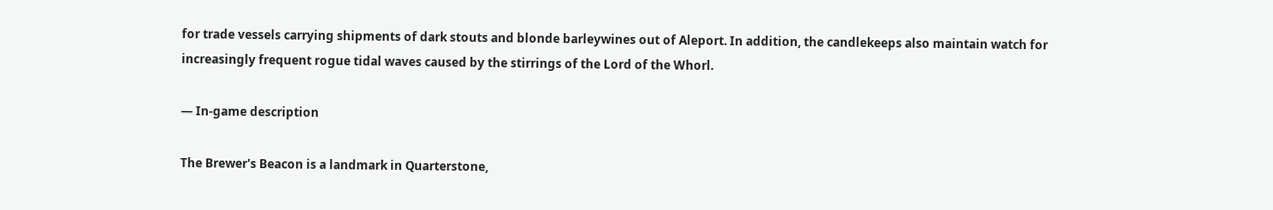for trade vessels carrying shipments of dark stouts and blonde barleywines out of Aleport. In addition, the candlekeeps also maintain watch for increasingly frequent rogue tidal waves caused by the stirrings of the Lord of the Whorl.

— In-game description

The Brewer's Beacon is a landmark in Quarterstone,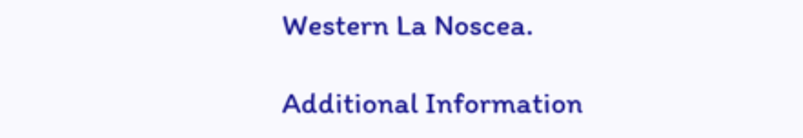Western La Noscea.

Additional Information